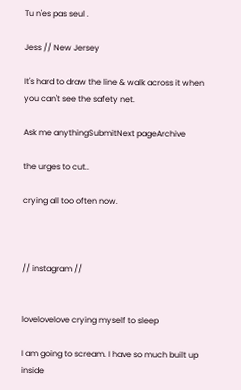Tu n'es pas seul .

Jess // New Jersey

It's hard to draw the line & walk across it when you can't see the safety net.

Ask me anythingSubmitNext pageArchive

the urges to cut..

crying all too often now.



// instagram //


lovelovelove crying myself to sleep

I am going to scream. I have so much built up inside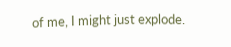of me, I might just explode.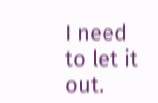I need to let it out.